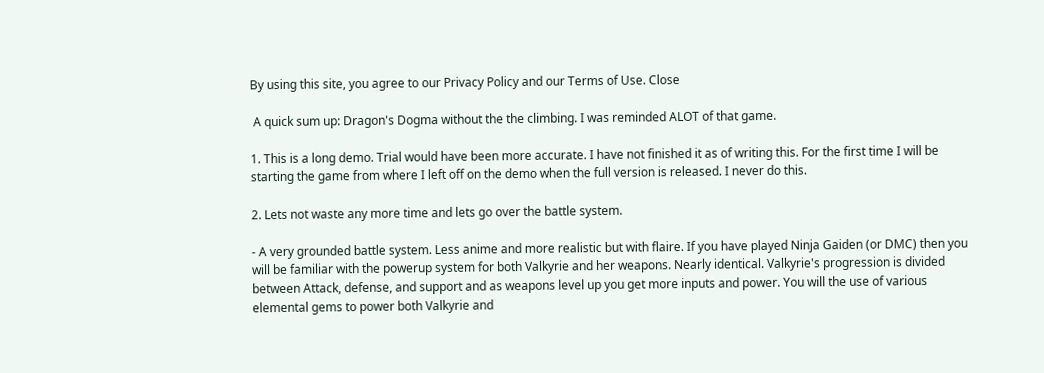By using this site, you agree to our Privacy Policy and our Terms of Use. Close

 A quick sum up: Dragon's Dogma without the the climbing. I was reminded ALOT of that game.

1. This is a long demo. Trial would have been more accurate. I have not finished it as of writing this. For the first time I will be starting the game from where I left off on the demo when the full version is released. I never do this.

2. Lets not waste any more time and lets go over the battle system.

- A very grounded battle system. Less anime and more realistic but with flaire. If you have played Ninja Gaiden (or DMC) then you will be familiar with the powerup system for both Valkyrie and her weapons. Nearly identical. Valkyrie's progression is divided between Attack, defense, and support and as weapons level up you get more inputs and power. You will the use of various elemental gems to power both Valkyrie and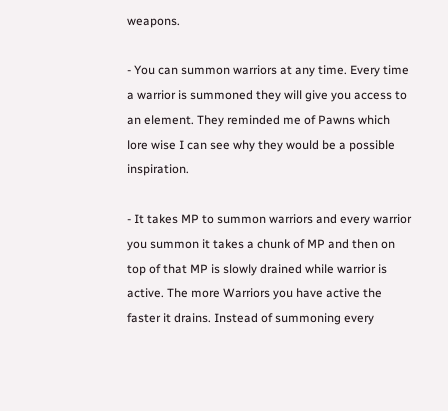weapons.

- You can summon warriors at any time. Every time a warrior is summoned they will give you access to an element. They reminded me of Pawns which lore wise I can see why they would be a possible inspiration.

- It takes MP to summon warriors and every warrior you summon it takes a chunk of MP and then on top of that MP is slowly drained while warrior is active. The more Warriors you have active the faster it drains. Instead of summoning every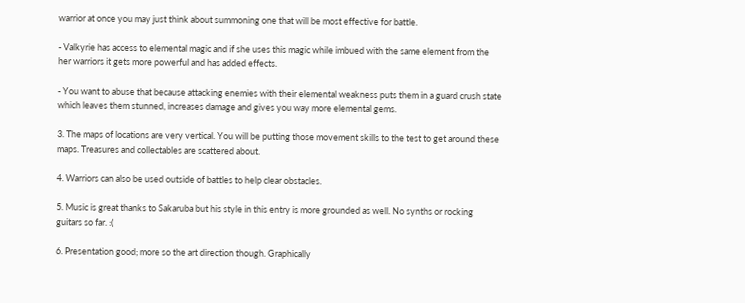warrior at once you may just think about summoning one that will be most effective for battle.

- Valkyrie has access to elemental magic and if she uses this magic while imbued with the same element from the her warriors it gets more powerful and has added effects.

- You want to abuse that because attacking enemies with their elemental weakness puts them in a guard crush state which leaves them stunned, increases damage and gives you way more elemental gems.

3. The maps of locations are very vertical. You will be putting those movement skills to the test to get around these maps. Treasures and collectables are scattered about.

4. Warriors can also be used outside of battles to help clear obstacles.

5. Music is great thanks to Sakaruba but his style in this entry is more grounded as well. No synths or rocking guitars so far. :(

6. Presentation good; more so the art direction though. Graphically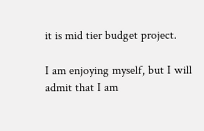it is mid tier budget project.

I am enjoying myself, but I will admit that I am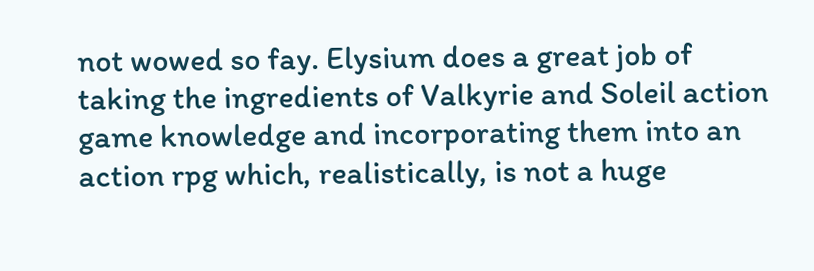not wowed so fay. Elysium does a great job of taking the ingredients of Valkyrie and Soleil action game knowledge and incorporating them into an action rpg which, realistically, is not a huge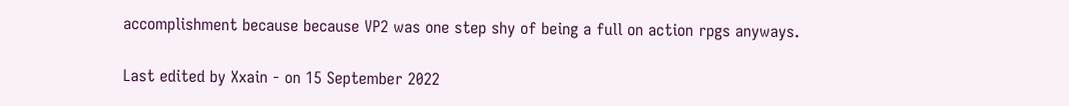accomplishment because because VP2 was one step shy of being a full on action rpgs anyways.

Last edited by Xxain - on 15 September 2022